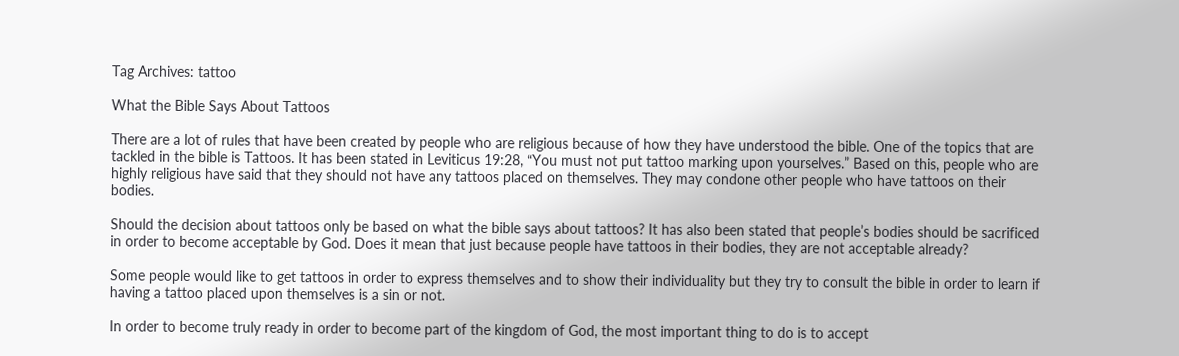Tag Archives: tattoo

What the Bible Says About Tattoos

There are a lot of rules that have been created by people who are religious because of how they have understood the bible. One of the topics that are tackled in the bible is Tattoos. It has been stated in Leviticus 19:28, “You must not put tattoo marking upon yourselves.” Based on this, people who are highly religious have said that they should not have any tattoos placed on themselves. They may condone other people who have tattoos on their bodies.

Should the decision about tattoos only be based on what the bible says about tattoos? It has also been stated that people’s bodies should be sacrificed in order to become acceptable by God. Does it mean that just because people have tattoos in their bodies, they are not acceptable already?

Some people would like to get tattoos in order to express themselves and to show their individuality but they try to consult the bible in order to learn if having a tattoo placed upon themselves is a sin or not.

In order to become truly ready in order to become part of the kingdom of God, the most important thing to do is to accept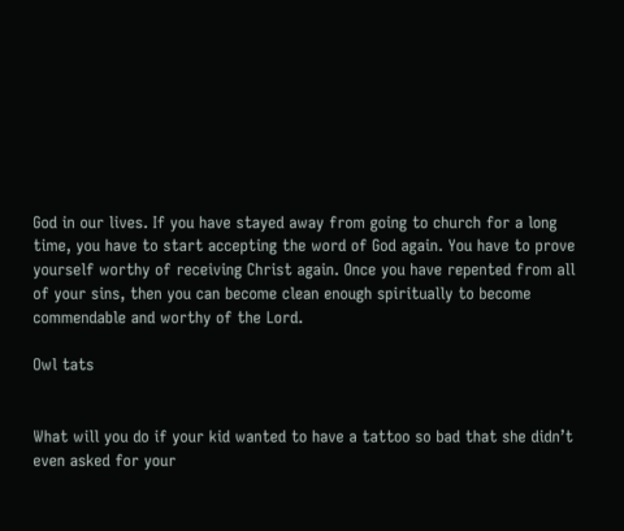God in our lives. If you have stayed away from going to church for a long time, you have to start accepting the word of God again. You have to prove yourself worthy of receiving Christ again. Once you have repented from all of your sins, then you can become clean enough spiritually to become commendable and worthy of the Lord.

Owl tats


What will you do if your kid wanted to have a tattoo so bad that she didn’t even asked for your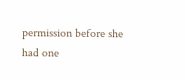permission before she had one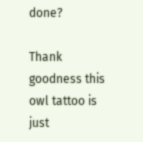done?

Thank goodness this owl tattoo is just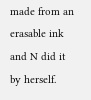made from an erasable ink and N did it by herself.